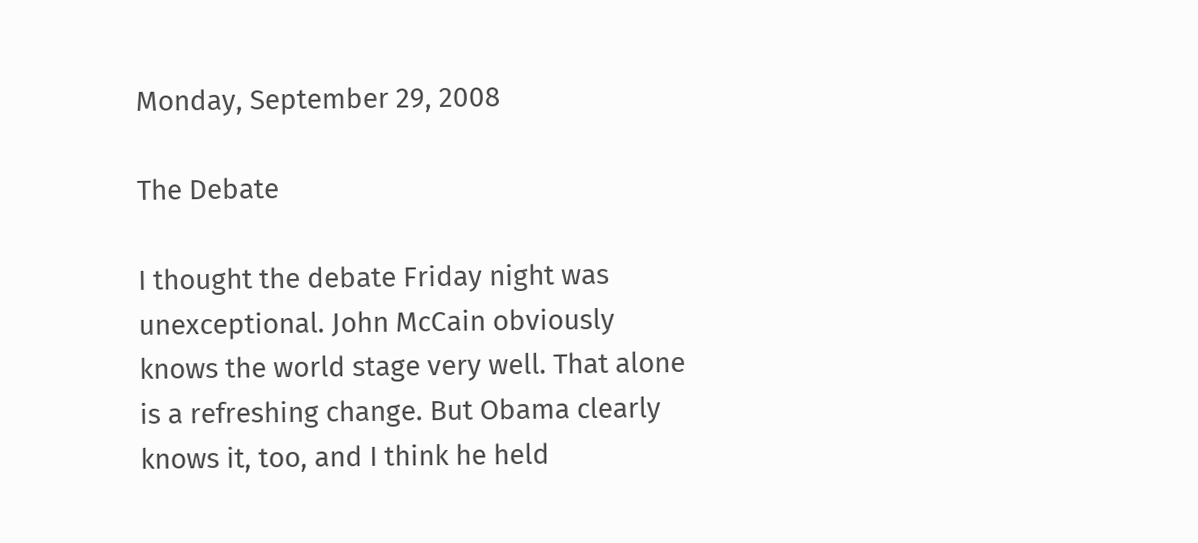Monday, September 29, 2008

The Debate

I thought the debate Friday night was unexceptional. John McCain obviously knows the world stage very well. That alone is a refreshing change. But Obama clearly knows it, too, and I think he held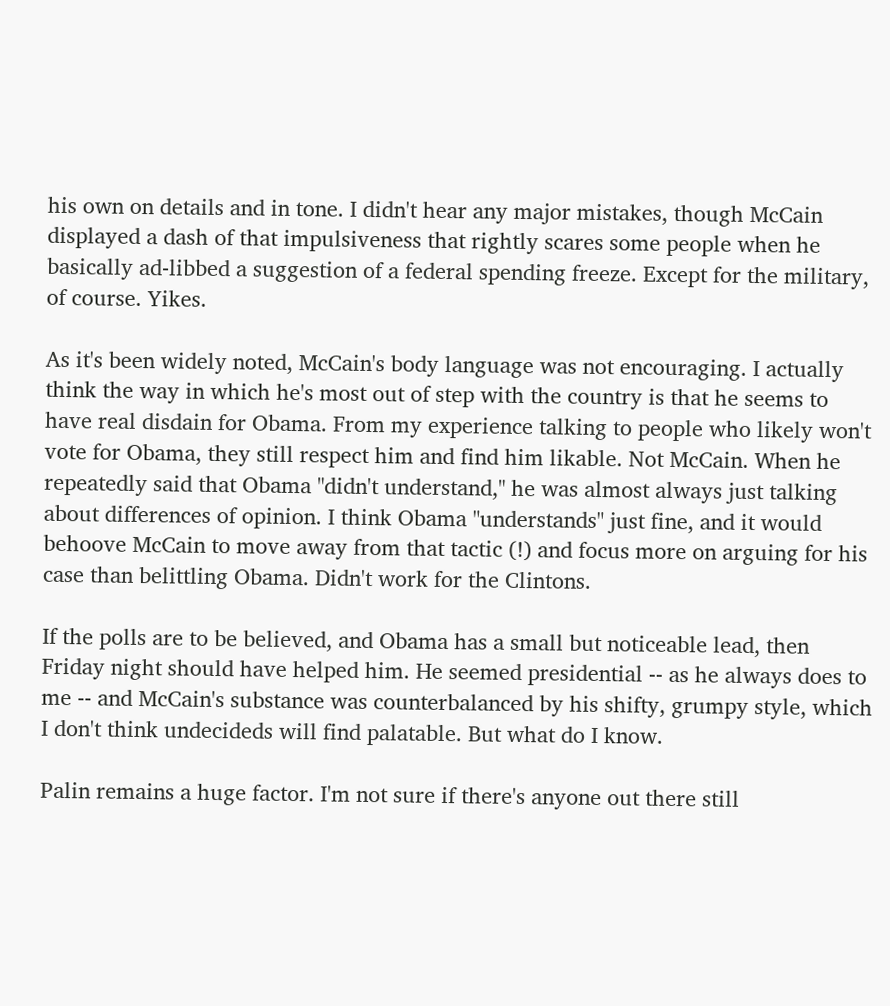his own on details and in tone. I didn't hear any major mistakes, though McCain displayed a dash of that impulsiveness that rightly scares some people when he basically ad-libbed a suggestion of a federal spending freeze. Except for the military, of course. Yikes.

As it's been widely noted, McCain's body language was not encouraging. I actually think the way in which he's most out of step with the country is that he seems to have real disdain for Obama. From my experience talking to people who likely won't vote for Obama, they still respect him and find him likable. Not McCain. When he repeatedly said that Obama "didn't understand," he was almost always just talking about differences of opinion. I think Obama "understands" just fine, and it would behoove McCain to move away from that tactic (!) and focus more on arguing for his case than belittling Obama. Didn't work for the Clintons.

If the polls are to be believed, and Obama has a small but noticeable lead, then Friday night should have helped him. He seemed presidential -- as he always does to me -- and McCain's substance was counterbalanced by his shifty, grumpy style, which I don't think undecideds will find palatable. But what do I know.

Palin remains a huge factor. I'm not sure if there's anyone out there still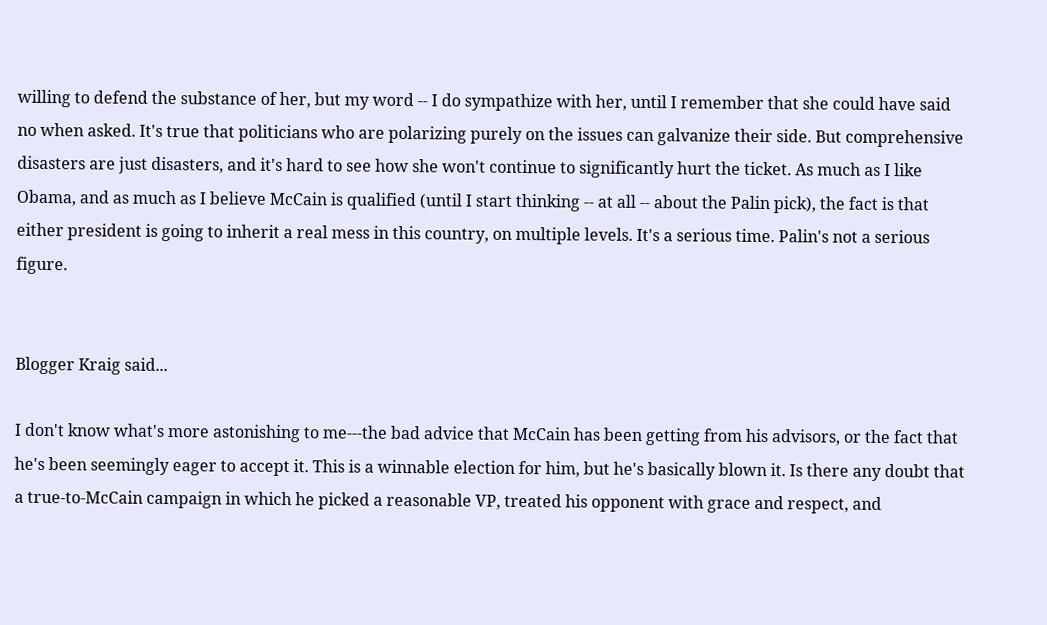willing to defend the substance of her, but my word -- I do sympathize with her, until I remember that she could have said no when asked. It's true that politicians who are polarizing purely on the issues can galvanize their side. But comprehensive disasters are just disasters, and it's hard to see how she won't continue to significantly hurt the ticket. As much as I like Obama, and as much as I believe McCain is qualified (until I start thinking -- at all -- about the Palin pick), the fact is that either president is going to inherit a real mess in this country, on multiple levels. It's a serious time. Palin's not a serious figure.


Blogger Kraig said...

I don't know what's more astonishing to me---the bad advice that McCain has been getting from his advisors, or the fact that he's been seemingly eager to accept it. This is a winnable election for him, but he's basically blown it. Is there any doubt that a true-to-McCain campaign in which he picked a reasonable VP, treated his opponent with grace and respect, and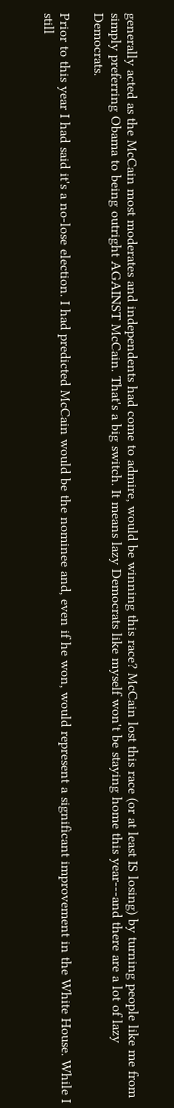generally acted as the McCain most moderates and independents had come to admire, would be winning this race? McCain lost this race (or at least IS losing) by turning people like me from simply preferring Obama to being outright AGAINST McCain. That's a big switch. It means lazy Democrats like myself won't be staying home this year---and there are a lot of lazy Democrats.

Prior to this year I had said it's a no-lose election. I had predicted McCain would be the nominee and, even if he won, would represent a significant improvement in the White House. While I still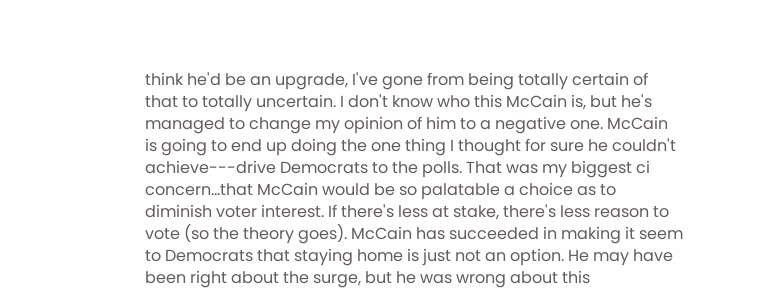think he'd be an upgrade, I've gone from being totally certain of that to totally uncertain. I don't know who this McCain is, but he's managed to change my opinion of him to a negative one. McCain is going to end up doing the one thing I thought for sure he couldn't achieve---drive Democrats to the polls. That was my biggest ci concern...that McCain would be so palatable a choice as to diminish voter interest. If there's less at stake, there's less reason to vote (so the theory goes). McCain has succeeded in making it seem to Democrats that staying home is just not an option. He may have been right about the surge, but he was wrong about this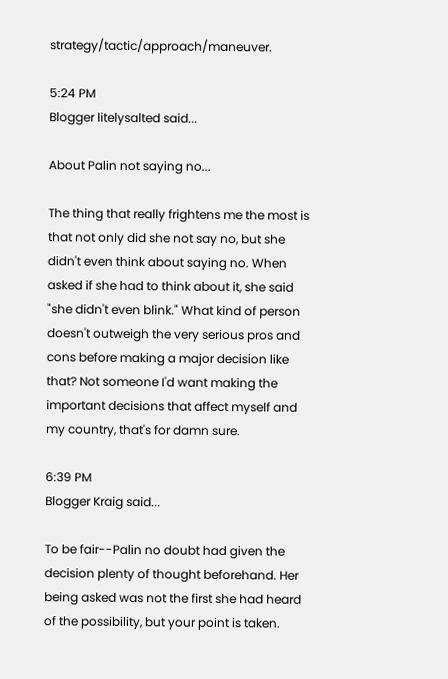strategy/tactic/approach/maneuver.

5:24 PM
Blogger litelysalted said...

About Palin not saying no...

The thing that really frightens me the most is that not only did she not say no, but she didn't even think about saying no. When asked if she had to think about it, she said "she didn't even blink." What kind of person doesn't outweigh the very serious pros and cons before making a major decision like that? Not someone I'd want making the important decisions that affect myself and my country, that's for damn sure.

6:39 PM
Blogger Kraig said...

To be fair--Palin no doubt had given the decision plenty of thought beforehand. Her being asked was not the first she had heard of the possibility, but your point is taken.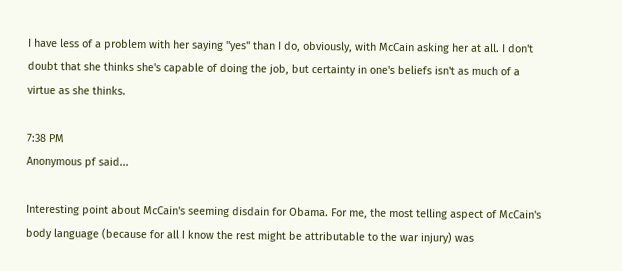I have less of a problem with her saying "yes" than I do, obviously, with McCain asking her at all. I don't doubt that she thinks she's capable of doing the job, but certainty in one's beliefs isn't as much of a virtue as she thinks.

7:38 PM
Anonymous pf said...

Interesting point about McCain's seeming disdain for Obama. For me, the most telling aspect of McCain's body language (because for all I know the rest might be attributable to the war injury) was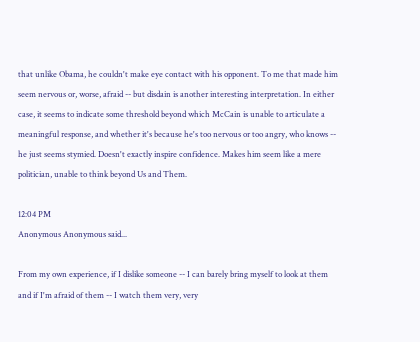that unlike Obama, he couldn't make eye contact with his opponent. To me that made him seem nervous or, worse, afraid -- but disdain is another interesting interpretation. In either case, it seems to indicate some threshold beyond which McCain is unable to articulate a meaningful response, and whether it's because he's too nervous or too angry, who knows -- he just seems stymied. Doesn't exactly inspire confidence. Makes him seem like a mere politician, unable to think beyond Us and Them.

12:04 PM
Anonymous Anonymous said...

From my own experience, if I dislike someone -- I can barely bring myself to look at them and if I'm afraid of them -- I watch them very, very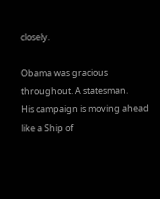closely.

Obama was gracious throughout. A statesman.
His campaign is moving ahead like a Ship of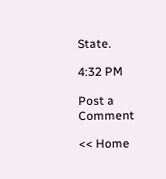State.

4:32 PM

Post a Comment

<< Home